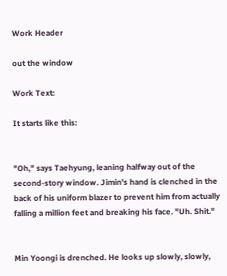Work Header

out the window

Work Text:

It starts like this:


"Oh," says Taehyung, leaning halfway out of the second-story window. Jimin's hand is clenched in the back of his uniform blazer to prevent him from actually falling a million feet and breaking his face. "Uh. Shit."


Min Yoongi is drenched. He looks up slowly, slowly,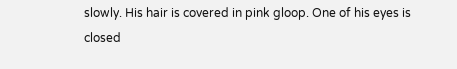slowly. His hair is covered in pink gloop. One of his eyes is closed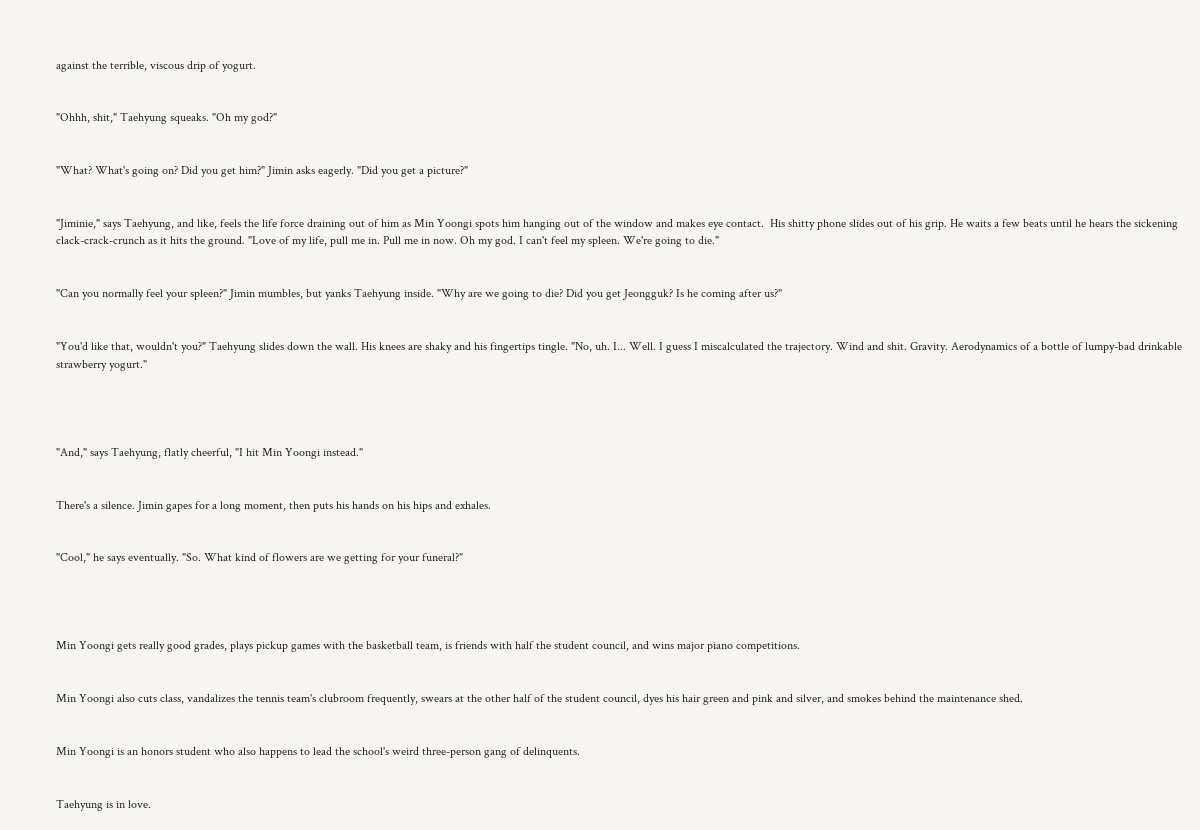against the terrible, viscous drip of yogurt.


"Ohhh, shit," Taehyung squeaks. "Oh my god?"


"What? What's going on? Did you get him?" Jimin asks eagerly. "Did you get a picture?"


"Jiminie," says Taehyung, and like, feels the life force draining out of him as Min Yoongi spots him hanging out of the window and makes eye contact.  His shitty phone slides out of his grip. He waits a few beats until he hears the sickening clack-crack-crunch as it hits the ground. "Love of my life, pull me in. Pull me in now. Oh my god. I can't feel my spleen. We're going to die."


"Can you normally feel your spleen?" Jimin mumbles, but yanks Taehyung inside. "Why are we going to die? Did you get Jeongguk? Is he coming after us?"


"You'd like that, wouldn't you?" Taehyung slides down the wall. His knees are shaky and his fingertips tingle. "No, uh. I... Well. I guess I miscalculated the trajectory. Wind and shit. Gravity. Aerodynamics of a bottle of lumpy-bad drinkable strawberry yogurt."




"And," says Taehyung, flatly cheerful, "I hit Min Yoongi instead."


There's a silence. Jimin gapes for a long moment, then puts his hands on his hips and exhales.


"Cool," he says eventually. "So. What kind of flowers are we getting for your funeral?"




Min Yoongi gets really good grades, plays pickup games with the basketball team, is friends with half the student council, and wins major piano competitions.


Min Yoongi also cuts class, vandalizes the tennis team's clubroom frequently, swears at the other half of the student council, dyes his hair green and pink and silver, and smokes behind the maintenance shed.


Min Yoongi is an honors student who also happens to lead the school's weird three-person gang of delinquents.


Taehyung is in love.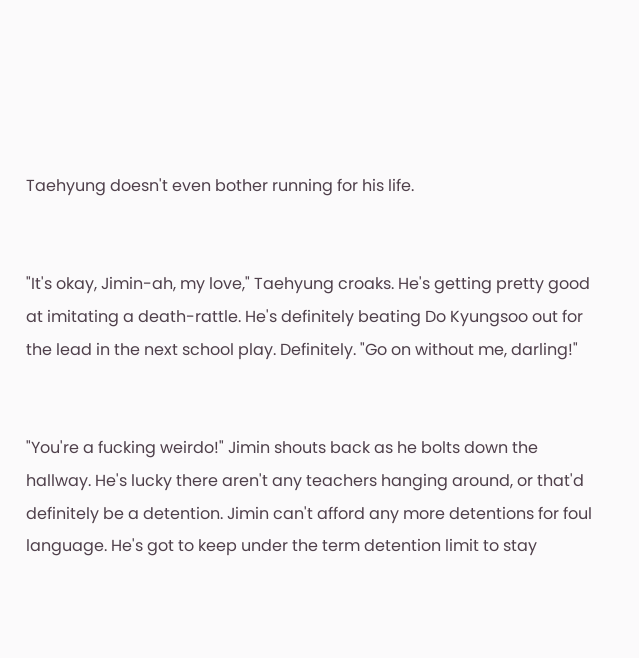Taehyung doesn't even bother running for his life.


"It's okay, Jimin-ah, my love," Taehyung croaks. He's getting pretty good at imitating a death-rattle. He's definitely beating Do Kyungsoo out for the lead in the next school play. Definitely. "Go on without me, darling!"


"You're a fucking weirdo!" Jimin shouts back as he bolts down the hallway. He's lucky there aren't any teachers hanging around, or that'd definitely be a detention. Jimin can't afford any more detentions for foul language. He's got to keep under the term detention limit to stay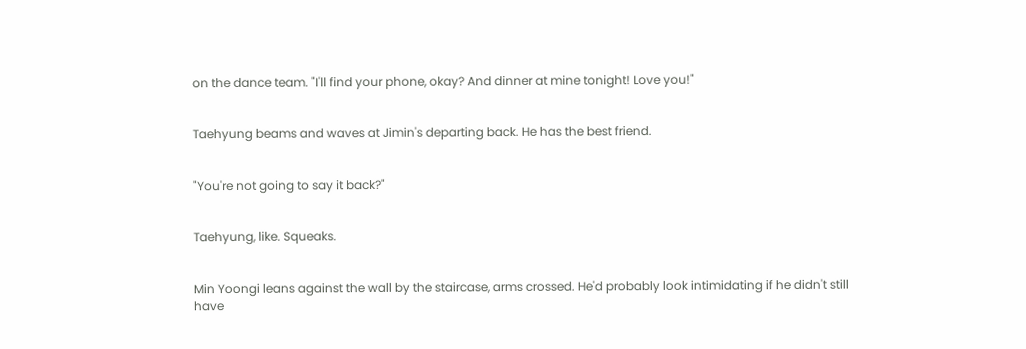on the dance team. "I'll find your phone, okay? And dinner at mine tonight! Love you!"


Taehyung beams and waves at Jimin's departing back. He has the best friend.


"You're not going to say it back?"


Taehyung, like. Squeaks.


Min Yoongi leans against the wall by the staircase, arms crossed. He'd probably look intimidating if he didn't still have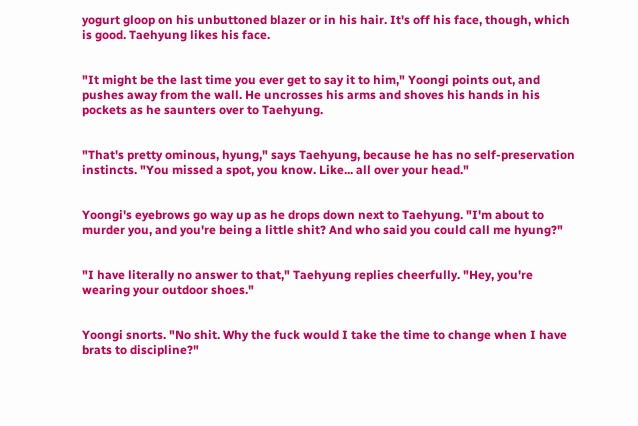yogurt gloop on his unbuttoned blazer or in his hair. It's off his face, though, which is good. Taehyung likes his face.


"It might be the last time you ever get to say it to him," Yoongi points out, and pushes away from the wall. He uncrosses his arms and shoves his hands in his pockets as he saunters over to Taehyung.


"That's pretty ominous, hyung," says Taehyung, because he has no self-preservation instincts. "You missed a spot, you know. Like... all over your head."


Yoongi's eyebrows go way up as he drops down next to Taehyung. "I'm about to murder you, and you're being a little shit? And who said you could call me hyung?"


"I have literally no answer to that," Taehyung replies cheerfully. "Hey, you're wearing your outdoor shoes."


Yoongi snorts. "No shit. Why the fuck would I take the time to change when I have brats to discipline?"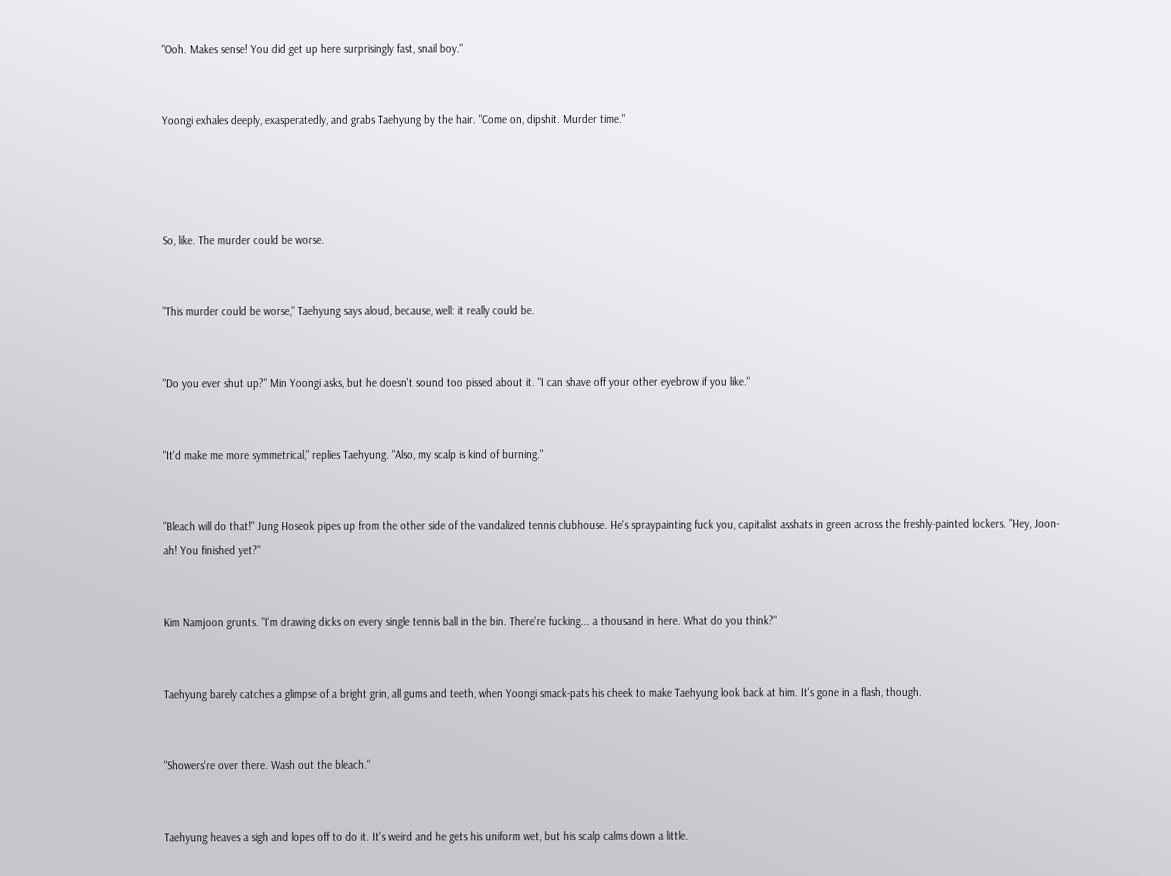"Ooh. Makes sense! You did get up here surprisingly fast, snail boy."


Yoongi exhales deeply, exasperatedly, and grabs Taehyung by the hair. "Come on, dipshit. Murder time."




So, like. The murder could be worse.


"This murder could be worse," Taehyung says aloud, because, well: it really could be.


"Do you ever shut up?" Min Yoongi asks, but he doesn't sound too pissed about it. "I can shave off your other eyebrow if you like."


"It'd make me more symmetrical," replies Taehyung. "Also, my scalp is kind of burning."


"Bleach will do that!" Jung Hoseok pipes up from the other side of the vandalized tennis clubhouse. He's spraypainting fuck you, capitalist asshats in green across the freshly-painted lockers. "Hey, Joon-ah! You finished yet?"


Kim Namjoon grunts. "I'm drawing dicks on every single tennis ball in the bin. There're fucking... a thousand in here. What do you think?"


Taehyung barely catches a glimpse of a bright grin, all gums and teeth, when Yoongi smack-pats his cheek to make Taehyung look back at him. It's gone in a flash, though.


"Showers're over there. Wash out the bleach."


Taehyung heaves a sigh and lopes off to do it. It's weird and he gets his uniform wet, but his scalp calms down a little.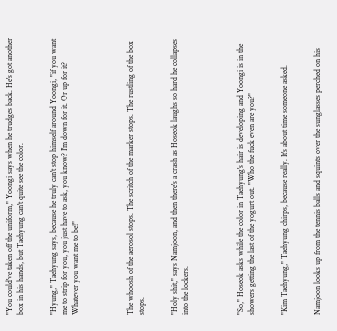"You could've taken off the uniform," Yoongi says when he trudges back. He's got another box in his hands, but Taehyung can't quite see the color.


"Hyung," Taehyung says, because he truly can't stop himself around Yoongi, "if you want me to strip for you, you just have to ask, you know? I'm down for it. Or up for it? Whatever you want me to be!"




The whoosh of the aerosol stops. The scritch of the marker stops. The rustling of the box stops.


"Holy shit," says Namjoon, and then there's a crash as Hoseok laughs so hard he collapses into the lockers.




"So," Hoseok asks while the color in Taehyung's hair is developing and Yoongi is in the showers getting the last of the yogurt out. "Who the fuck even are you?"


"Kim Taehyung," Taehyung chirps, because really. It's about time someone asked.


Namjoon looks up from the tennis balls and squints over the sunglasses perched on his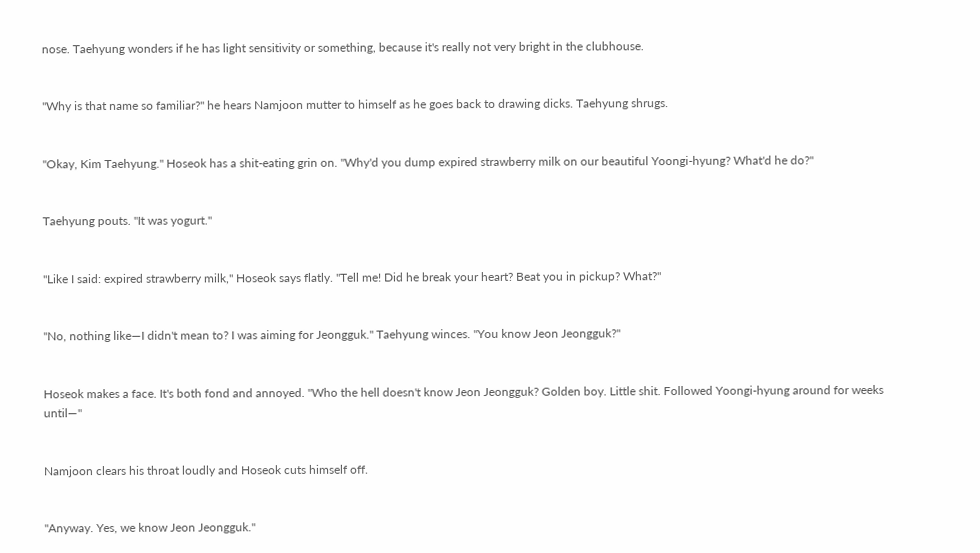nose. Taehyung wonders if he has light sensitivity or something, because it's really not very bright in the clubhouse.


"Why is that name so familiar?" he hears Namjoon mutter to himself as he goes back to drawing dicks. Taehyung shrugs.


"Okay, Kim Taehyung." Hoseok has a shit-eating grin on. "Why'd you dump expired strawberry milk on our beautiful Yoongi-hyung? What'd he do?"


Taehyung pouts. "It was yogurt."


"Like I said: expired strawberry milk," Hoseok says flatly. "Tell me! Did he break your heart? Beat you in pickup? What?"


"No, nothing like—I didn't mean to? I was aiming for Jeongguk." Taehyung winces. "You know Jeon Jeongguk?"


Hoseok makes a face. It's both fond and annoyed. "Who the hell doesn't know Jeon Jeongguk? Golden boy. Little shit. Followed Yoongi-hyung around for weeks until—"


Namjoon clears his throat loudly and Hoseok cuts himself off.


"Anyway. Yes, we know Jeon Jeongguk."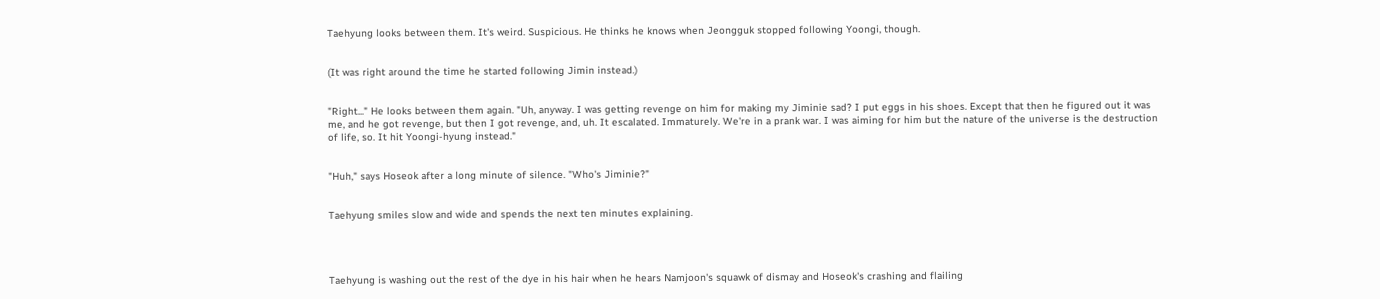Taehyung looks between them. It's weird. Suspicious. He thinks he knows when Jeongguk stopped following Yoongi, though.


(It was right around the time he started following Jimin instead.)


"Right..." He looks between them again. "Uh, anyway. I was getting revenge on him for making my Jiminie sad? I put eggs in his shoes. Except that then he figured out it was me, and he got revenge, but then I got revenge, and, uh. It escalated. Immaturely. We're in a prank war. I was aiming for him but the nature of the universe is the destruction of life, so. It hit Yoongi-hyung instead."


"Huh," says Hoseok after a long minute of silence. "Who's Jiminie?"


Taehyung smiles slow and wide and spends the next ten minutes explaining.




Taehyung is washing out the rest of the dye in his hair when he hears Namjoon's squawk of dismay and Hoseok's crashing and flailing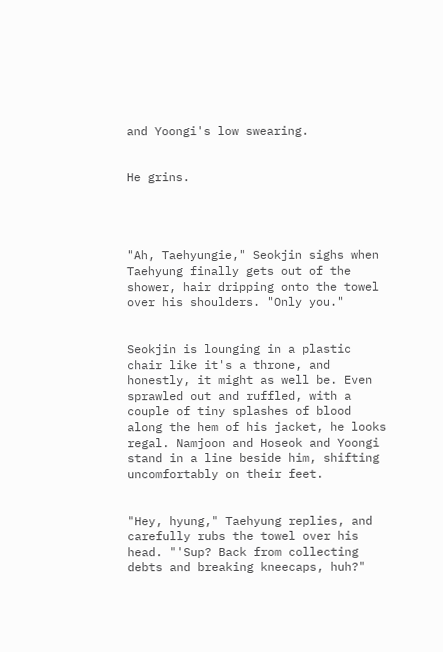and Yoongi's low swearing.


He grins.




"Ah, Taehyungie," Seokjin sighs when Taehyung finally gets out of the shower, hair dripping onto the towel over his shoulders. "Only you."


Seokjin is lounging in a plastic chair like it's a throne, and honestly, it might as well be. Even sprawled out and ruffled, with a couple of tiny splashes of blood along the hem of his jacket, he looks regal. Namjoon and Hoseok and Yoongi stand in a line beside him, shifting uncomfortably on their feet.


"Hey, hyung," Taehyung replies, and carefully rubs the towel over his head. "'Sup? Back from collecting debts and breaking kneecaps, huh?"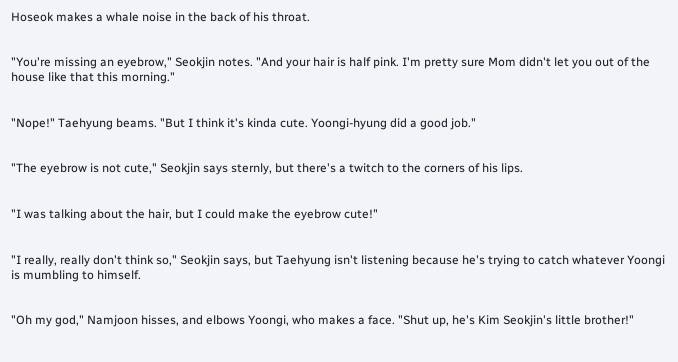Hoseok makes a whale noise in the back of his throat.


"You're missing an eyebrow," Seokjin notes. "And your hair is half pink. I'm pretty sure Mom didn't let you out of the house like that this morning."


"Nope!" Taehyung beams. "But I think it's kinda cute. Yoongi-hyung did a good job."


"The eyebrow is not cute," Seokjin says sternly, but there's a twitch to the corners of his lips.


"I was talking about the hair, but I could make the eyebrow cute!"


"I really, really don't think so," Seokjin says, but Taehyung isn't listening because he's trying to catch whatever Yoongi is mumbling to himself.


"Oh my god," Namjoon hisses, and elbows Yoongi, who makes a face. "Shut up, he's Kim Seokjin's little brother!"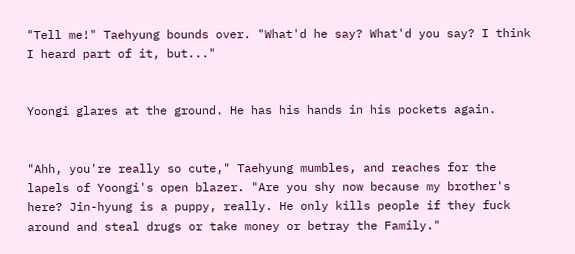"Tell me!" Taehyung bounds over. "What'd he say? What'd you say? I think I heard part of it, but..."


Yoongi glares at the ground. He has his hands in his pockets again.


"Ahh, you're really so cute," Taehyung mumbles, and reaches for the lapels of Yoongi's open blazer. "Are you shy now because my brother's here? Jin-hyung is a puppy, really. He only kills people if they fuck around and steal drugs or take money or betray the Family."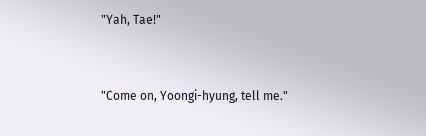"Yah, Tae!"


"Come on, Yoongi-hyung, tell me."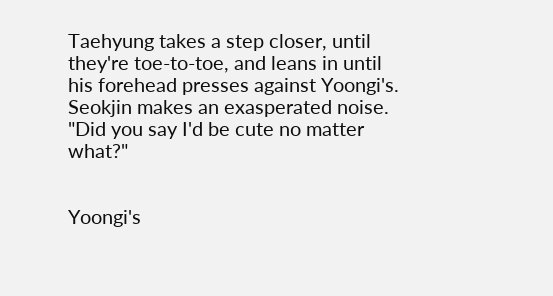Taehyung takes a step closer, until they're toe-to-toe, and leans in until his forehead presses against Yoongi's. Seokjin makes an exasperated noise. "Did you say I'd be cute no matter what?"


Yoongi's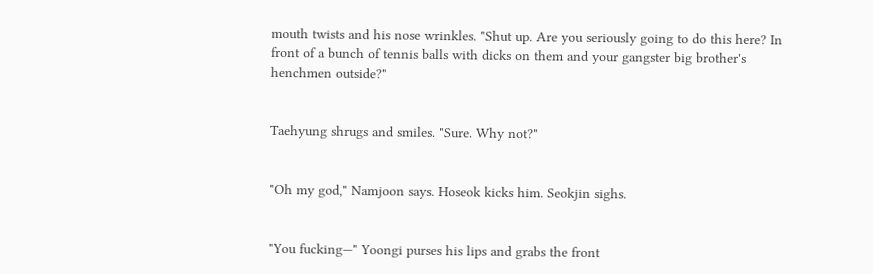mouth twists and his nose wrinkles. "Shut up. Are you seriously going to do this here? In front of a bunch of tennis balls with dicks on them and your gangster big brother's henchmen outside?"


Taehyung shrugs and smiles. "Sure. Why not?"


"Oh my god," Namjoon says. Hoseok kicks him. Seokjin sighs.


"You fucking—" Yoongi purses his lips and grabs the front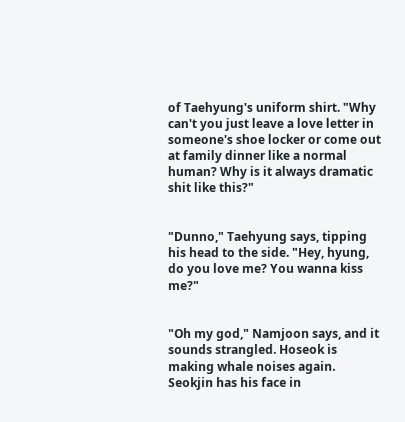of Taehyung's uniform shirt. "Why can't you just leave a love letter in someone's shoe locker or come out at family dinner like a normal human? Why is it always dramatic shit like this?"


"Dunno," Taehyung says, tipping his head to the side. "Hey, hyung, do you love me? You wanna kiss me?"


"Oh my god," Namjoon says, and it sounds strangled. Hoseok is making whale noises again. Seokjin has his face in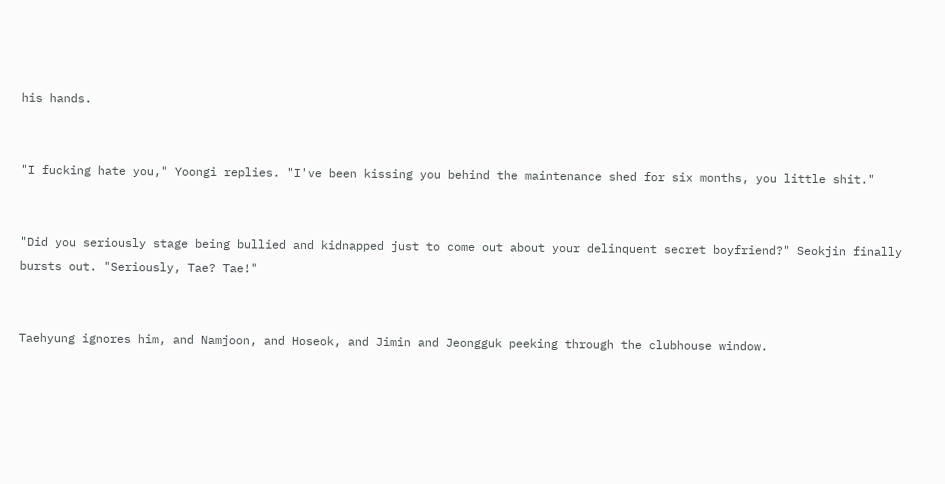his hands.


"I fucking hate you," Yoongi replies. "I've been kissing you behind the maintenance shed for six months, you little shit."


"Did you seriously stage being bullied and kidnapped just to come out about your delinquent secret boyfriend?" Seokjin finally bursts out. "Seriously, Tae? Tae!"


Taehyung ignores him, and Namjoon, and Hoseok, and Jimin and Jeongguk peeking through the clubhouse window.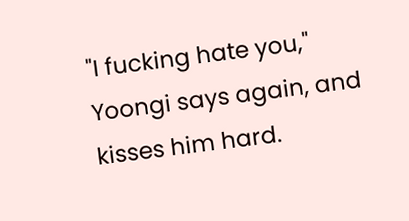"I fucking hate you," Yoongi says again, and kisses him hard.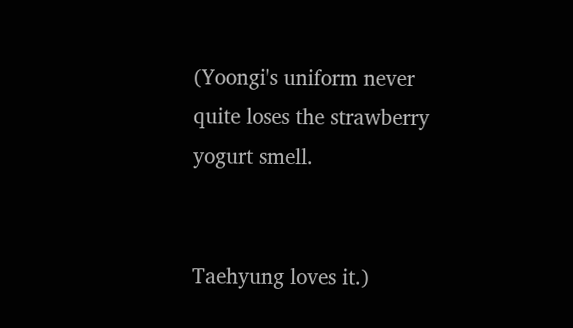(Yoongi's uniform never quite loses the strawberry yogurt smell.


Taehyung loves it.)